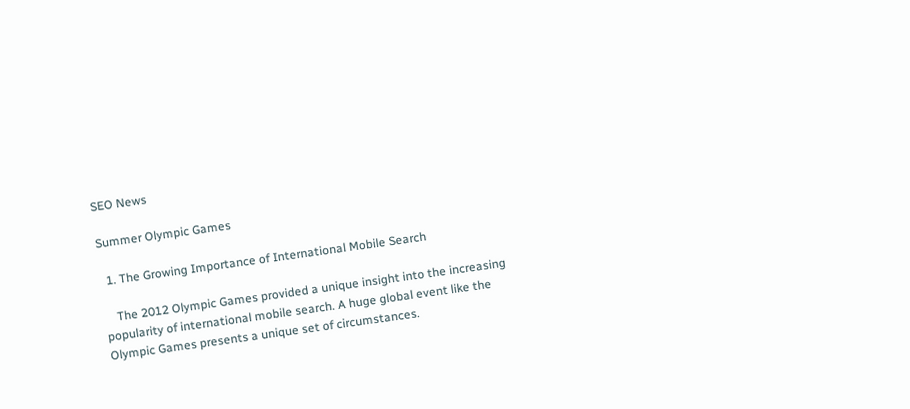SEO News

Summer Olympic Games

  1. The Growing Importance of International Mobile Search

    The 2012 Olympic Games provided a unique insight into the increasing popularity of international mobile search. A huge global event like the Olympic Games presents a unique set of circumstances.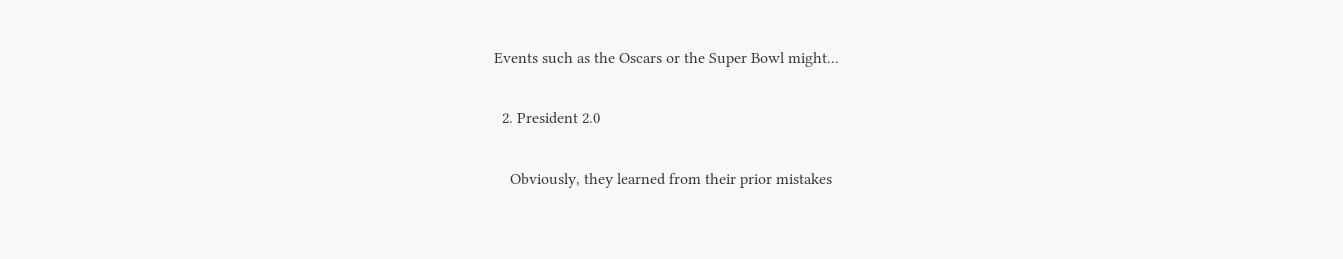Events such as the Oscars or the Super Bowl might...

  2. President 2.0

    Obviously, they learned from their prior mistakes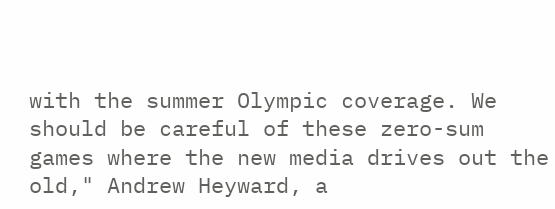with the summer Olympic coverage. We should be careful of these zero-sum games where the new media drives out the old," Andrew Heyward, a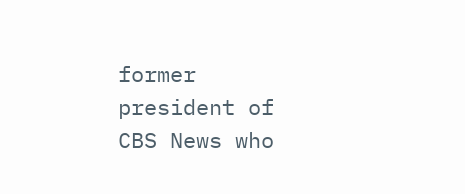former president of CBS News who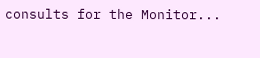consults for the Monitor...